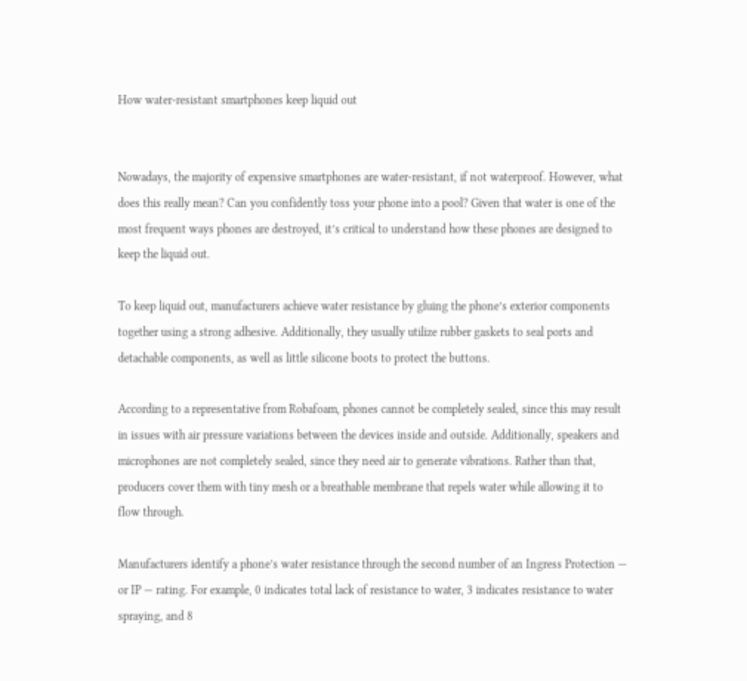How water-resistant smartphones keep liquid out


Nowadays, the majority of expensive smartphones are water-resistant, if not waterproof. However, what does this really mean? Can you confidently toss your phone into a pool? Given that water is one of the most frequent ways phones are destroyed, it’s critical to understand how these phones are designed to keep the liquid out.

To keep liquid out, manufacturers achieve water resistance by gluing the phone’s exterior components together using a strong adhesive. Additionally, they usually utilize rubber gaskets to seal ports and detachable components, as well as little silicone boots to protect the buttons.

According to a representative from Robafoam, phones cannot be completely sealed, since this may result in issues with air pressure variations between the devices inside and outside. Additionally, speakers and microphones are not completely sealed, since they need air to generate vibrations. Rather than that, producers cover them with tiny mesh or a breathable membrane that repels water while allowing it to flow through.

Manufacturers identify a phone’s water resistance through the second number of an Ingress Protection — or IP — rating. For example, 0 indicates total lack of resistance to water, 3 indicates resistance to water spraying, and 8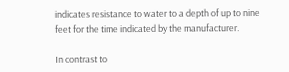indicates resistance to water to a depth of up to nine feet for the time indicated by the manufacturer.

In contrast to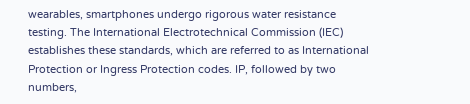wearables, smartphones undergo rigorous water resistance testing. The International Electrotechnical Commission (IEC) establishes these standards, which are referred to as International Protection or Ingress Protection codes. IP, followed by two numbers,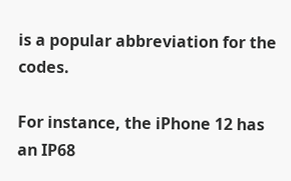is a popular abbreviation for the codes.

For instance, the iPhone 12 has an IP68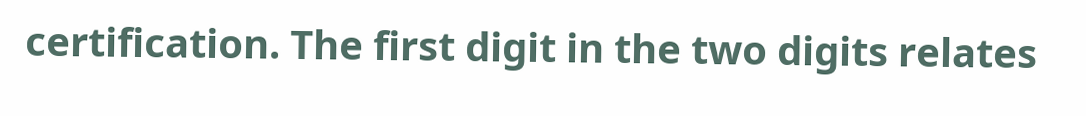certification. The first digit in the two digits relates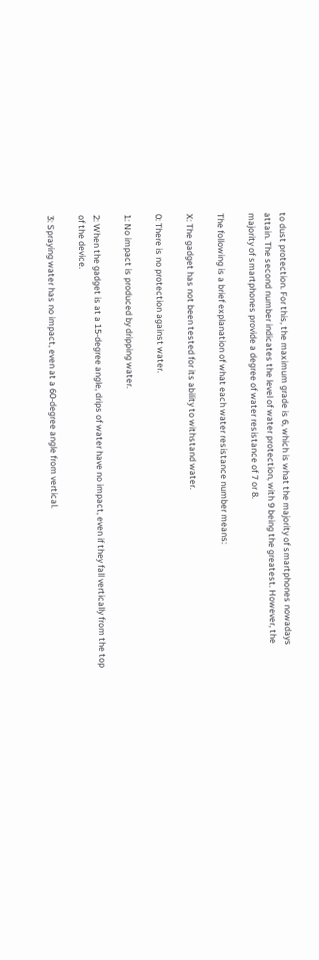to dust protection. For this, the maximum grade is 6, which is what the majority of smartphones nowadays attain. The second number indicates the level of water protection, with 9 being the greatest. However, the majority of smartphones provide a degree of water resistance of 7 or 8.

The following is a brief explanation of what each water resistance number means:

X: The gadget has not been tested for its ability to withstand water.

0: There is no protection against water.

1: No impact is produced by dripping water.

2: When the gadget is at a 15-degree angle, drips of water have no impact, even if they fall vertically from the top of the device.

3: Spraying water has no impact, even at a 60-degree angle from vertical.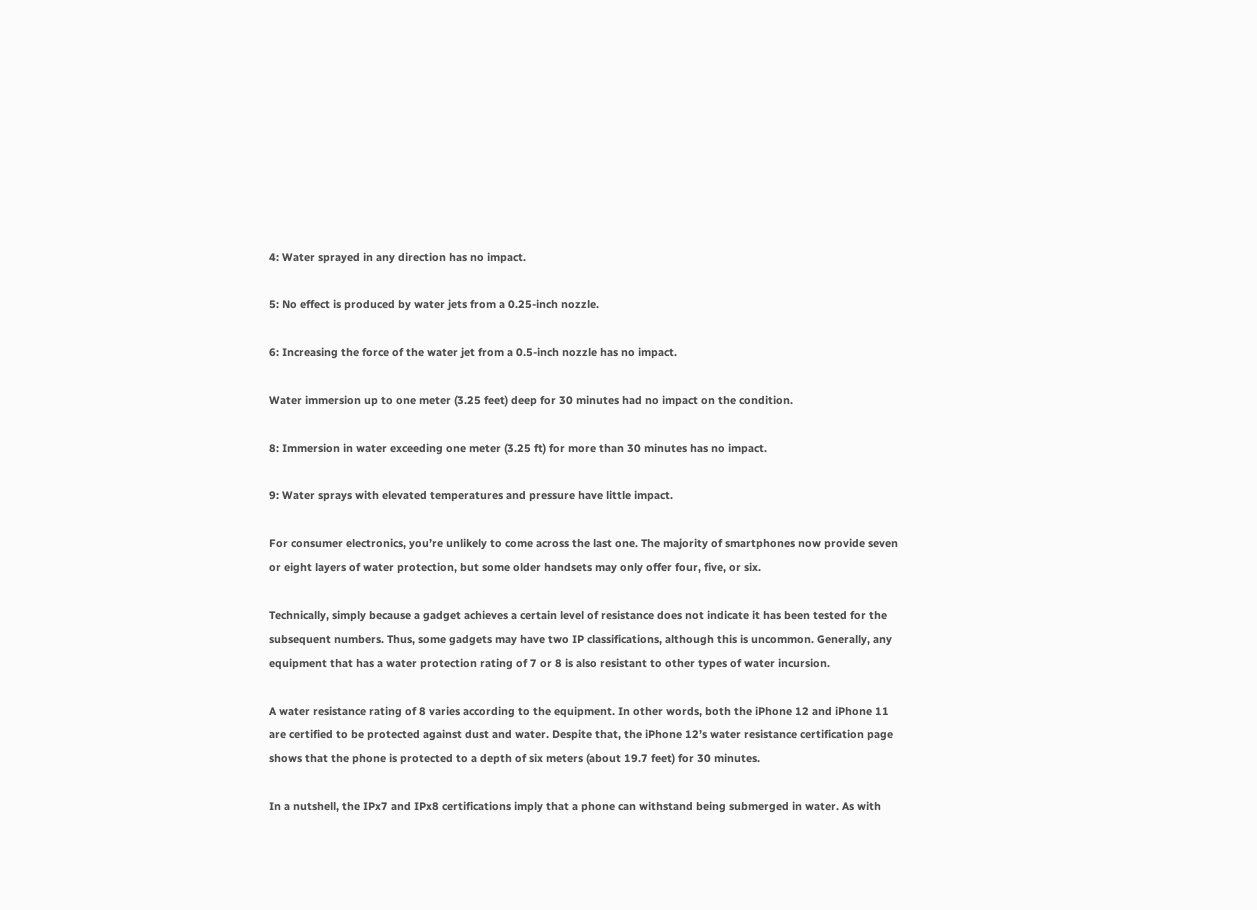4: Water sprayed in any direction has no impact.

5: No effect is produced by water jets from a 0.25-inch nozzle.

6: Increasing the force of the water jet from a 0.5-inch nozzle has no impact.

Water immersion up to one meter (3.25 feet) deep for 30 minutes had no impact on the condition.

8: Immersion in water exceeding one meter (3.25 ft) for more than 30 minutes has no impact.

9: Water sprays with elevated temperatures and pressure have little impact.

For consumer electronics, you’re unlikely to come across the last one. The majority of smartphones now provide seven or eight layers of water protection, but some older handsets may only offer four, five, or six.

Technically, simply because a gadget achieves a certain level of resistance does not indicate it has been tested for the subsequent numbers. Thus, some gadgets may have two IP classifications, although this is uncommon. Generally, any equipment that has a water protection rating of 7 or 8 is also resistant to other types of water incursion.

A water resistance rating of 8 varies according to the equipment. In other words, both the iPhone 12 and iPhone 11 are certified to be protected against dust and water. Despite that, the iPhone 12’s water resistance certification page shows that the phone is protected to a depth of six meters (about 19.7 feet) for 30 minutes.

In a nutshell, the IPx7 and IPx8 certifications imply that a phone can withstand being submerged in water. As with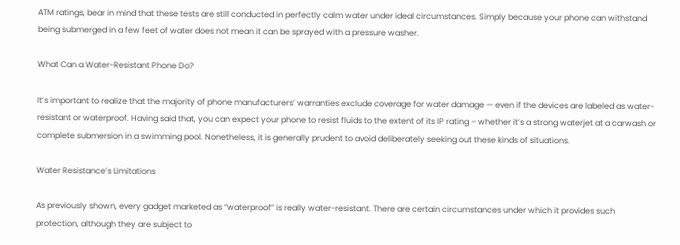ATM ratings, bear in mind that these tests are still conducted in perfectly calm water under ideal circumstances. Simply because your phone can withstand being submerged in a few feet of water does not mean it can be sprayed with a pressure washer.

What Can a Water-Resistant Phone Do?

It’s important to realize that the majority of phone manufacturers’ warranties exclude coverage for water damage — even if the devices are labeled as water-resistant or waterproof. Having said that, you can expect your phone to resist fluids to the extent of its IP rating – whether it’s a strong waterjet at a carwash or complete submersion in a swimming pool. Nonetheless, it is generally prudent to avoid deliberately seeking out these kinds of situations.

Water Resistance’s Limitations

As previously shown, every gadget marketed as “waterproof” is really water-resistant. There are certain circumstances under which it provides such protection, although they are subject to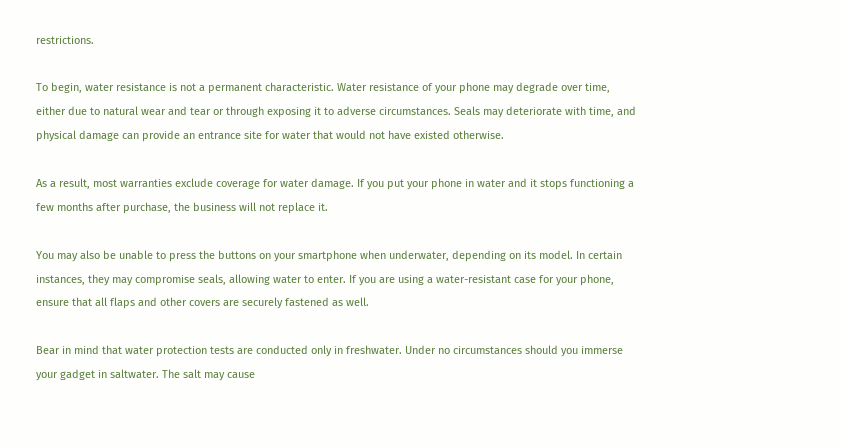restrictions.

To begin, water resistance is not a permanent characteristic. Water resistance of your phone may degrade over time, either due to natural wear and tear or through exposing it to adverse circumstances. Seals may deteriorate with time, and physical damage can provide an entrance site for water that would not have existed otherwise.

As a result, most warranties exclude coverage for water damage. If you put your phone in water and it stops functioning a few months after purchase, the business will not replace it.

You may also be unable to press the buttons on your smartphone when underwater, depending on its model. In certain instances, they may compromise seals, allowing water to enter. If you are using a water-resistant case for your phone, ensure that all flaps and other covers are securely fastened as well.

Bear in mind that water protection tests are conducted only in freshwater. Under no circumstances should you immerse your gadget in saltwater. The salt may cause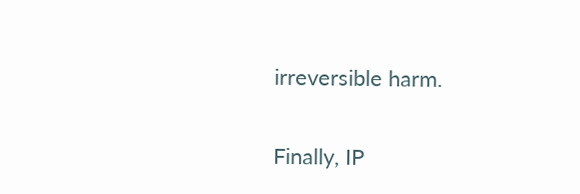irreversible harm.

Finally, IP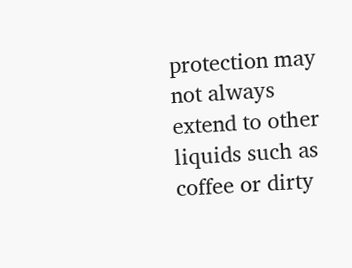protection may not always extend to other liquids such as coffee or dirty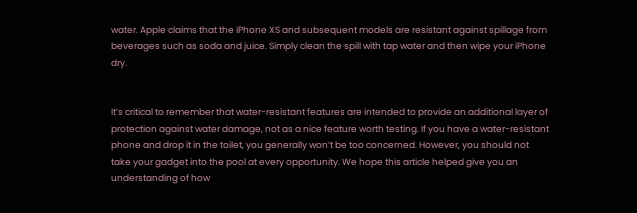water. Apple claims that the iPhone XS and subsequent models are resistant against spillage from beverages such as soda and juice. Simply clean the spill with tap water and then wipe your iPhone dry.


It’s critical to remember that water-resistant features are intended to provide an additional layer of protection against water damage, not as a nice feature worth testing. If you have a water-resistant phone and drop it in the toilet, you generally won’t be too concerned. However, you should not take your gadget into the pool at every opportunity. We hope this article helped give you an understanding of how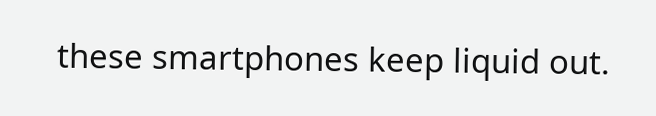these smartphones keep liquid out.